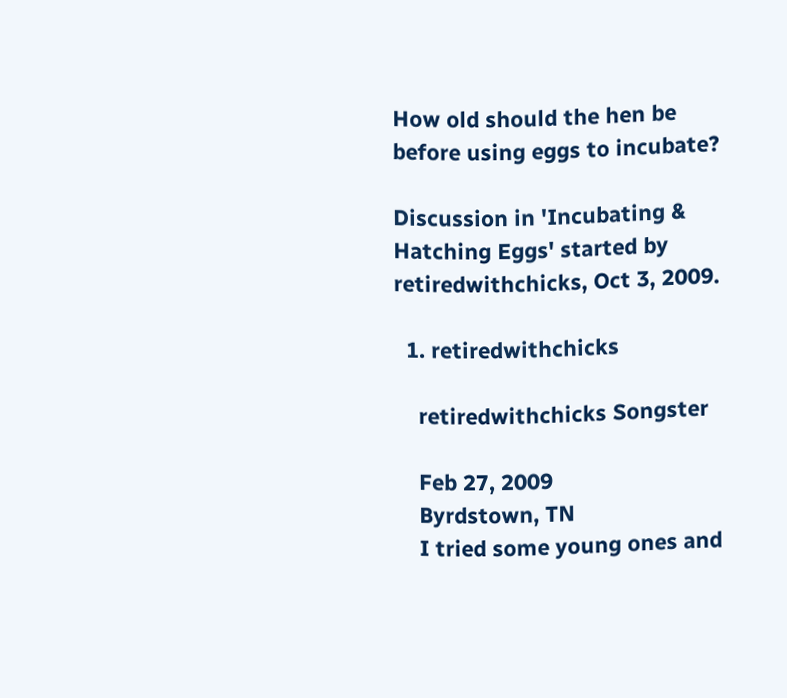How old should the hen be before using eggs to incubate?

Discussion in 'Incubating & Hatching Eggs' started by retiredwithchicks, Oct 3, 2009.

  1. retiredwithchicks

    retiredwithchicks Songster

    Feb 27, 2009
    Byrdstown, TN
    I tried some young ones and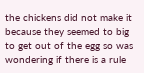the chickens did not make it because they seemed to big to get out of the egg so was wondering if there is a rule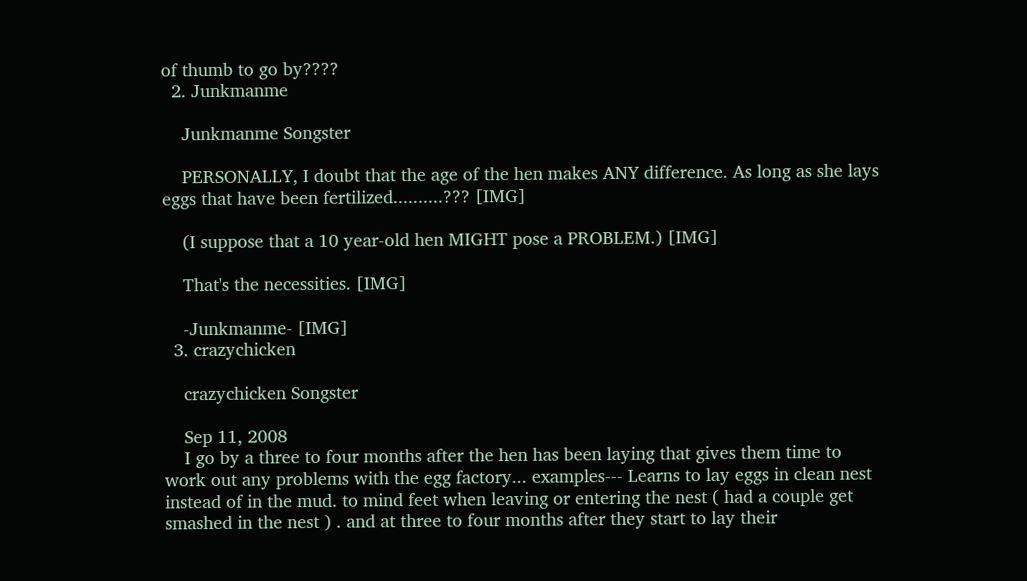of thumb to go by????
  2. Junkmanme

    Junkmanme Songster

    PERSONALLY, I doubt that the age of the hen makes ANY difference. As long as she lays eggs that have been fertilized..........??? [IMG]

    (I suppose that a 10 year-old hen MIGHT pose a PROBLEM.) [IMG]

    That's the necessities. [IMG]

    -Junkmanme- [IMG]
  3. crazychicken

    crazychicken Songster

    Sep 11, 2008
    I go by a three to four months after the hen has been laying that gives them time to work out any problems with the egg factory... examples--- Learns to lay eggs in clean nest instead of in the mud. to mind feet when leaving or entering the nest ( had a couple get smashed in the nest ) . and at three to four months after they start to lay their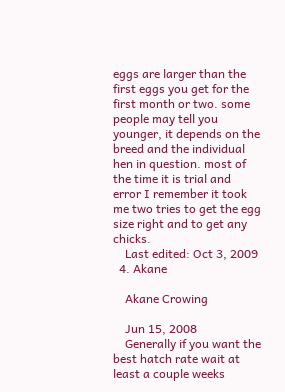eggs are larger than the first eggs you get for the first month or two. some people may tell you younger, it depends on the breed and the individual hen in question. most of the time it is trial and error I remember it took me two tries to get the egg size right and to get any chicks.
    Last edited: Oct 3, 2009
  4. Akane

    Akane Crowing

    Jun 15, 2008
    Generally if you want the best hatch rate wait at least a couple weeks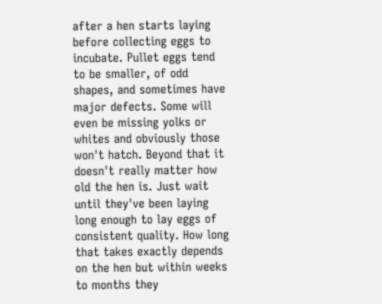after a hen starts laying before collecting eggs to incubate. Pullet eggs tend to be smaller, of odd shapes, and sometimes have major defects. Some will even be missing yolks or whites and obviously those won't hatch. Beyond that it doesn't really matter how old the hen is. Just wait until they've been laying long enough to lay eggs of consistent quality. How long that takes exactly depends on the hen but within weeks to months they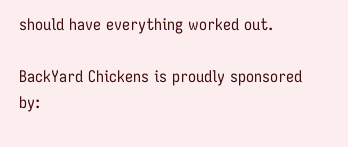should have everything worked out.

BackYard Chickens is proudly sponsored by: